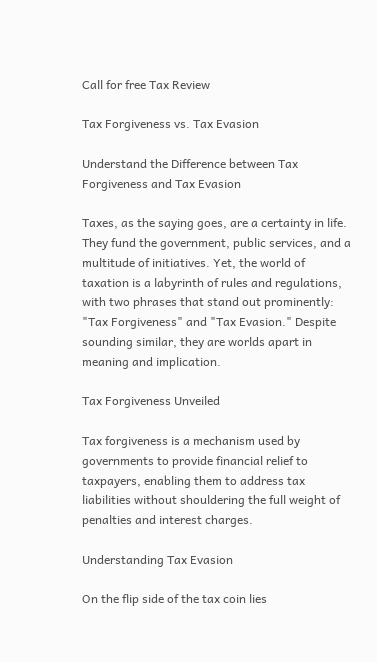Call for free Tax Review

Tax Forgiveness vs. Tax Evasion

Understand the Difference between Tax Forgiveness and Tax Evasion

Taxes, as the saying goes, are a certainty in life. They fund the government, public services, and a multitude of initiatives. Yet, the world of taxation is a labyrinth of rules and regulations, with two phrases that stand out prominently: "Tax Forgiveness" and "Tax Evasion." Despite sounding similar, they are worlds apart in meaning and implication.

Tax Forgiveness Unveiled

Tax forgiveness is a mechanism used by governments to provide financial relief to taxpayers, enabling them to address tax liabilities without shouldering the full weight of penalties and interest charges.

Understanding Tax Evasion

On the flip side of the tax coin lies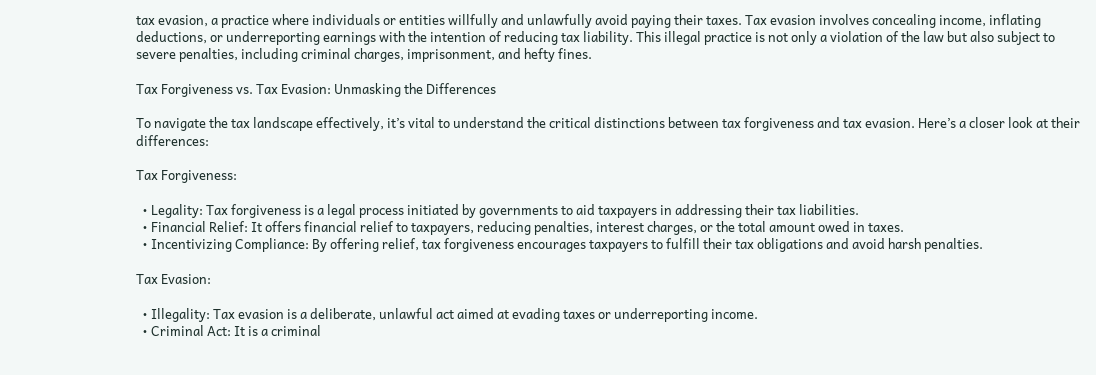tax evasion, a practice where individuals or entities willfully and unlawfully avoid paying their taxes. Tax evasion involves concealing income, inflating deductions, or underreporting earnings with the intention of reducing tax liability. This illegal practice is not only a violation of the law but also subject to severe penalties, including criminal charges, imprisonment, and hefty fines.

Tax Forgiveness vs. Tax Evasion: Unmasking the Differences

To navigate the tax landscape effectively, it’s vital to understand the critical distinctions between tax forgiveness and tax evasion. Here’s a closer look at their differences:

Tax Forgiveness:

  • Legality: Tax forgiveness is a legal process initiated by governments to aid taxpayers in addressing their tax liabilities.
  • Financial Relief: It offers financial relief to taxpayers, reducing penalties, interest charges, or the total amount owed in taxes.
  • Incentivizing Compliance: By offering relief, tax forgiveness encourages taxpayers to fulfill their tax obligations and avoid harsh penalties.

Tax Evasion:

  • Illegality: Tax evasion is a deliberate, unlawful act aimed at evading taxes or underreporting income.
  • Criminal Act: It is a criminal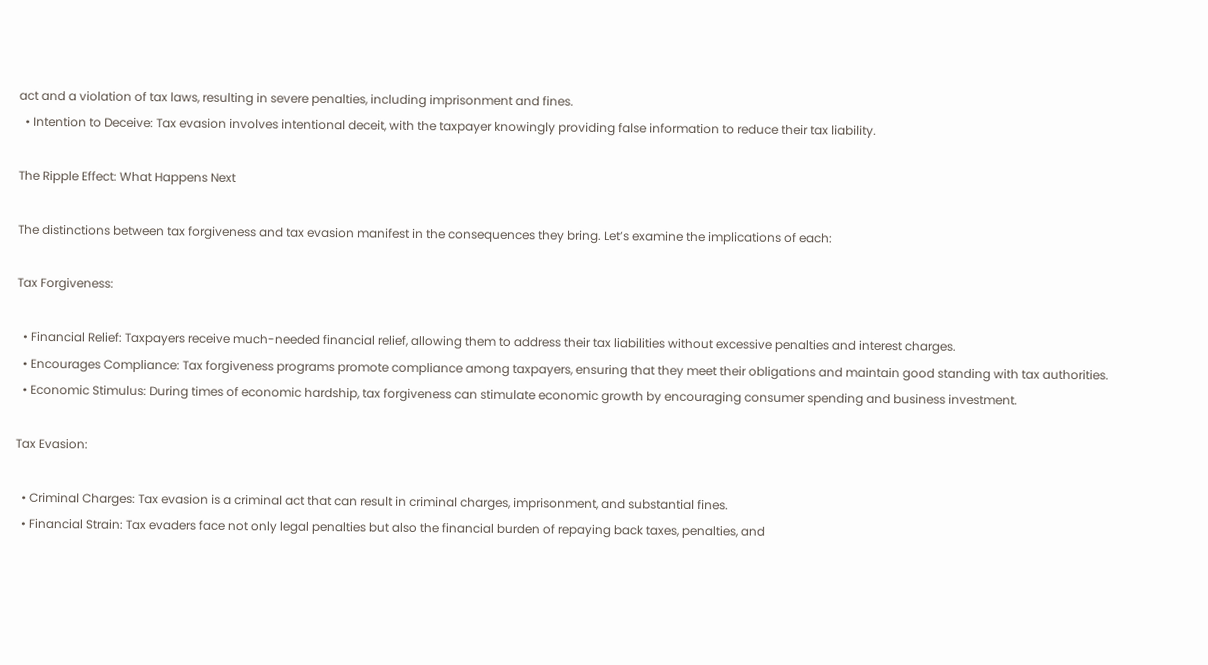act and a violation of tax laws, resulting in severe penalties, including imprisonment and fines.
  • Intention to Deceive: Tax evasion involves intentional deceit, with the taxpayer knowingly providing false information to reduce their tax liability.

The Ripple Effect: What Happens Next

The distinctions between tax forgiveness and tax evasion manifest in the consequences they bring. Let’s examine the implications of each:

Tax Forgiveness:

  • Financial Relief: Taxpayers receive much-needed financial relief, allowing them to address their tax liabilities without excessive penalties and interest charges.
  • Encourages Compliance: Tax forgiveness programs promote compliance among taxpayers, ensuring that they meet their obligations and maintain good standing with tax authorities.
  • Economic Stimulus: During times of economic hardship, tax forgiveness can stimulate economic growth by encouraging consumer spending and business investment.

Tax Evasion:

  • Criminal Charges: Tax evasion is a criminal act that can result in criminal charges, imprisonment, and substantial fines.
  • Financial Strain: Tax evaders face not only legal penalties but also the financial burden of repaying back taxes, penalties, and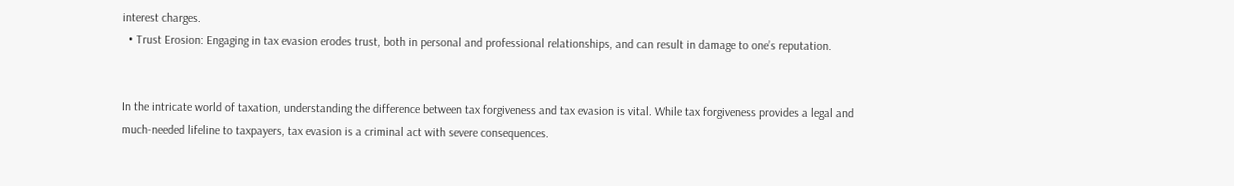interest charges.
  • Trust Erosion: Engaging in tax evasion erodes trust, both in personal and professional relationships, and can result in damage to one’s reputation.


In the intricate world of taxation, understanding the difference between tax forgiveness and tax evasion is vital. While tax forgiveness provides a legal and much-needed lifeline to taxpayers, tax evasion is a criminal act with severe consequences.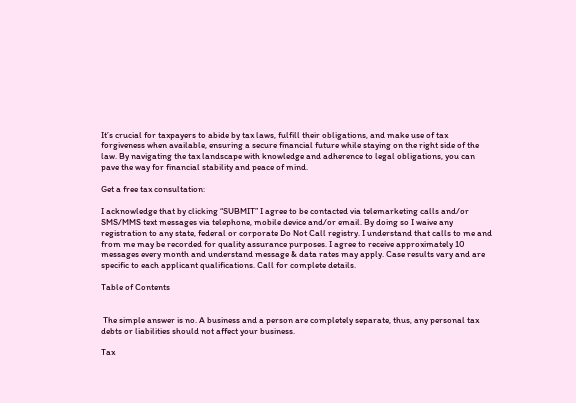It’s crucial for taxpayers to abide by tax laws, fulfill their obligations, and make use of tax forgiveness when available, ensuring a secure financial future while staying on the right side of the law. By navigating the tax landscape with knowledge and adherence to legal obligations, you can pave the way for financial stability and peace of mind.

Get a free tax consultation:

I acknowledge that by clicking “SUBMIT” I agree to be contacted via telemarketing calls and/or SMS/MMS text messages via telephone, mobile device and/or email. By doing so I waive any registration to any state, federal or corporate Do Not Call registry. I understand that calls to me and from me may be recorded for quality assurance purposes. I agree to receive approximately 10 messages every month and understand message & data rates may apply. Case results vary and are specific to each applicant qualifications. Call for complete details.

Table of Contents


 The simple answer is no. A business and a person are completely separate, thus, any personal tax debts or liabilities should not affect your business.

Tax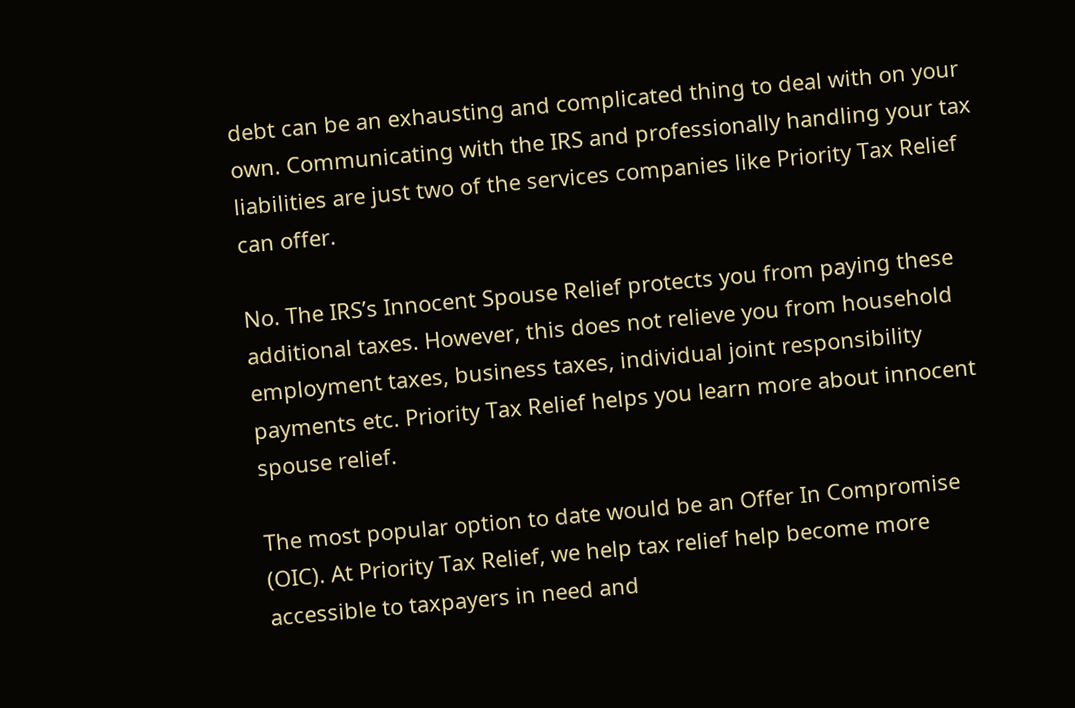debt can be an exhausting and complicated thing to deal with on your own. Communicating with the IRS and professionally handling your tax liabilities are just two of the services companies like Priority Tax Relief can offer.

No. The IRS’s Innocent Spouse Relief protects you from paying these additional taxes. However, this does not relieve you from household employment taxes, business taxes, individual joint responsibility payments etc. Priority Tax Relief helps you learn more about innocent spouse relief.

The most popular option to date would be an Offer In Compromise (OIC). At Priority Tax Relief, we help tax relief help become more accessible to taxpayers in need and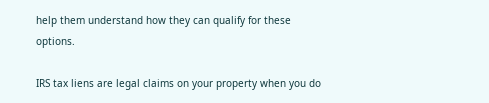help them understand how they can qualify for these options.

IRS tax liens are legal claims on your property when you do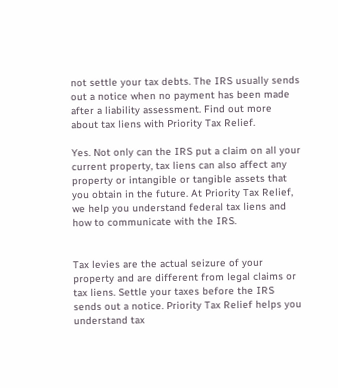not settle your tax debts. The IRS usually sends out a notice when no payment has been made after a liability assessment. Find out more about tax liens with Priority Tax Relief.

Yes. Not only can the IRS put a claim on all your current property, tax liens can also affect any property or intangible or tangible assets that you obtain in the future. At Priority Tax Relief, we help you understand federal tax liens and how to communicate with the IRS.


Tax levies are the actual seizure of your property and are different from legal claims or tax liens. Settle your taxes before the IRS sends out a notice. Priority Tax Relief helps you understand tax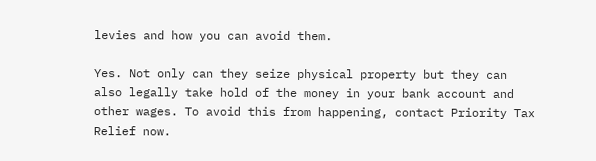levies and how you can avoid them.

Yes. Not only can they seize physical property but they can also legally take hold of the money in your bank account and other wages. To avoid this from happening, contact Priority Tax Relief now.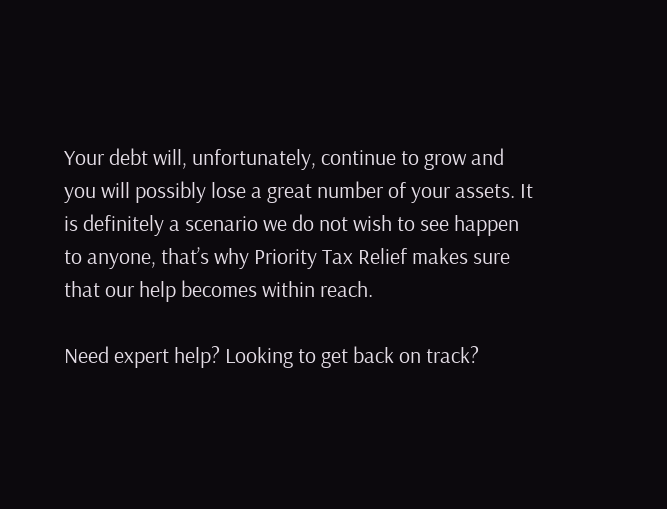Your debt will, unfortunately, continue to grow and you will possibly lose a great number of your assets. It is definitely a scenario we do not wish to see happen to anyone, that’s why Priority Tax Relief makes sure that our help becomes within reach.

Need expert help? Looking to get back on track?